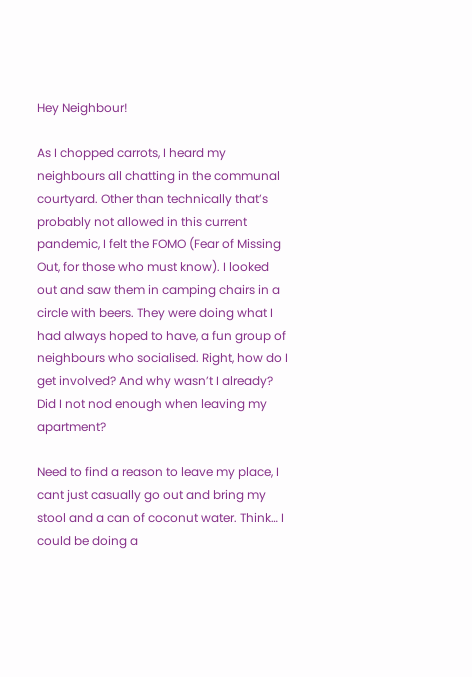Hey Neighbour!

As I chopped carrots, I heard my neighbours all chatting in the communal courtyard. Other than technically that’s probably not allowed in this current pandemic, I felt the FOMO (Fear of Missing Out, for those who must know). I looked out and saw them in camping chairs in a circle with beers. They were doing what I had always hoped to have, a fun group of neighbours who socialised. Right, how do I get involved? And why wasn’t I already? Did I not nod enough when leaving my apartment?

Need to find a reason to leave my place, I cant just casually go out and bring my stool and a can of coconut water. Think… I could be doing a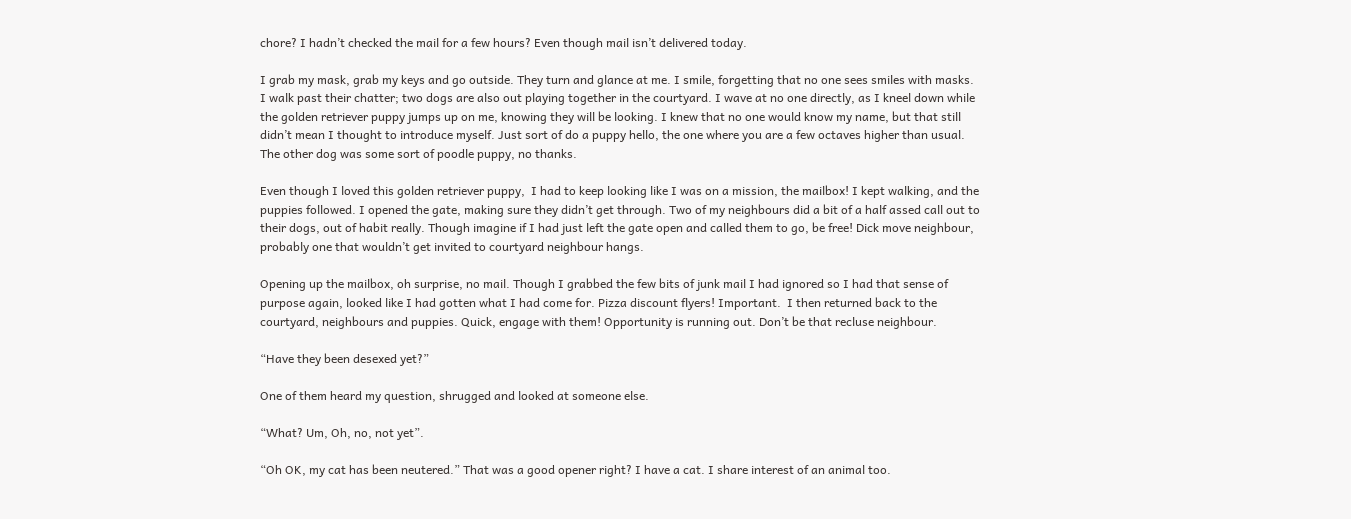chore? I hadn’t checked the mail for a few hours? Even though mail isn’t delivered today.

I grab my mask, grab my keys and go outside. They turn and glance at me. I smile, forgetting that no one sees smiles with masks. I walk past their chatter; two dogs are also out playing together in the courtyard. I wave at no one directly, as I kneel down while the golden retriever puppy jumps up on me, knowing they will be looking. I knew that no one would know my name, but that still didn’t mean I thought to introduce myself. Just sort of do a puppy hello, the one where you are a few octaves higher than usual. The other dog was some sort of poodle puppy, no thanks.

Even though I loved this golden retriever puppy,  I had to keep looking like I was on a mission, the mailbox! I kept walking, and the puppies followed. I opened the gate, making sure they didn’t get through. Two of my neighbours did a bit of a half assed call out to their dogs, out of habit really. Though imagine if I had just left the gate open and called them to go, be free! Dick move neighbour, probably one that wouldn’t get invited to courtyard neighbour hangs.

Opening up the mailbox, oh surprise, no mail. Though I grabbed the few bits of junk mail I had ignored so I had that sense of purpose again, looked like I had gotten what I had come for. Pizza discount flyers! Important.  I then returned back to the courtyard, neighbours and puppies. Quick, engage with them! Opportunity is running out. Don’t be that recluse neighbour.

“Have they been desexed yet?”

One of them heard my question, shrugged and looked at someone else.

“What? Um, Oh, no, not yet”.

“Oh OK, my cat has been neutered.” That was a good opener right? I have a cat. I share interest of an animal too.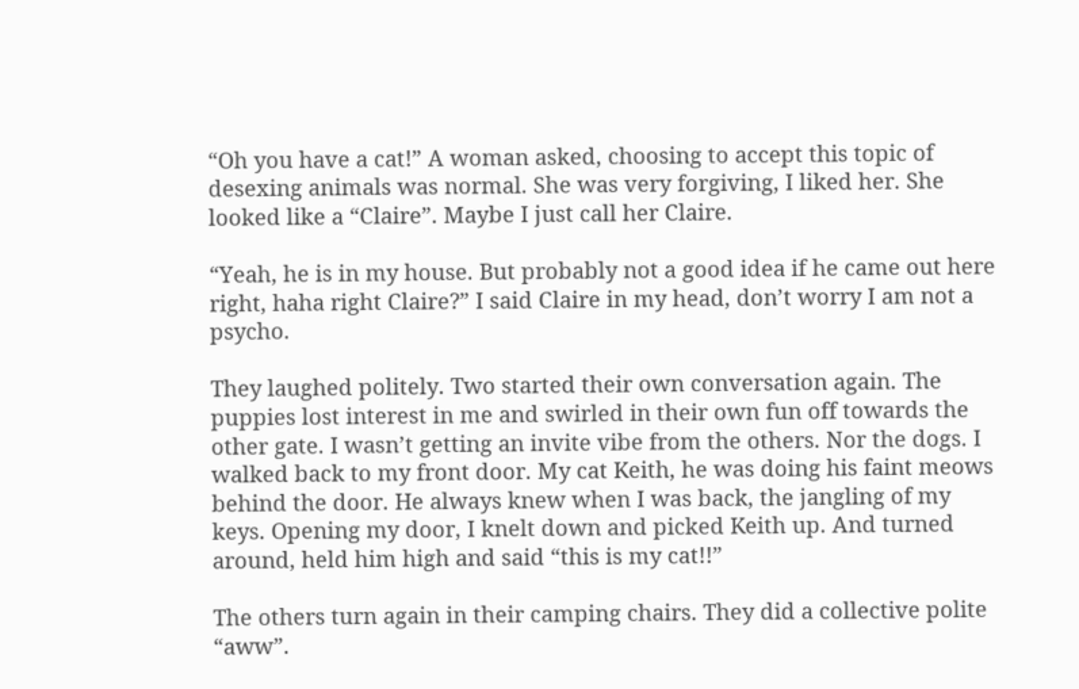“Oh you have a cat!” A woman asked, choosing to accept this topic of desexing animals was normal. She was very forgiving, I liked her. She looked like a “Claire”. Maybe I just call her Claire.

“Yeah, he is in my house. But probably not a good idea if he came out here right, haha right Claire?” I said Claire in my head, don’t worry I am not a psycho.

They laughed politely. Two started their own conversation again. The puppies lost interest in me and swirled in their own fun off towards the other gate. I wasn’t getting an invite vibe from the others. Nor the dogs. I walked back to my front door. My cat Keith, he was doing his faint meows behind the door. He always knew when I was back, the jangling of my keys. Opening my door, I knelt down and picked Keith up. And turned around, held him high and said “this is my cat!!”

The others turn again in their camping chairs. They did a collective polite “aww”.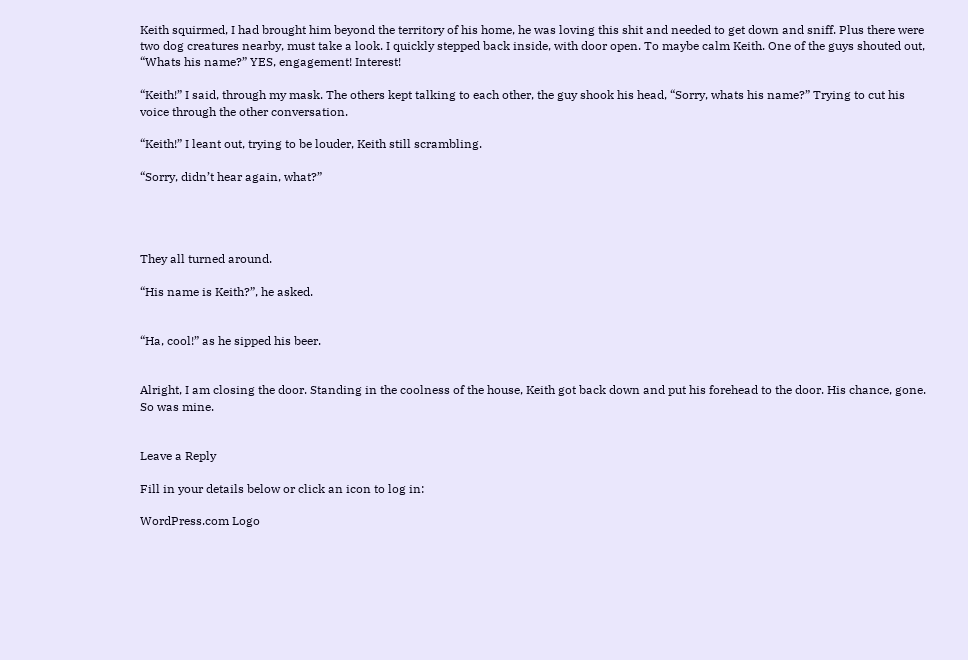Keith squirmed, I had brought him beyond the territory of his home, he was loving this shit and needed to get down and sniff. Plus there were two dog creatures nearby, must take a look. I quickly stepped back inside, with door open. To maybe calm Keith. One of the guys shouted out, “Whats his name?” YES, engagement! Interest!

“Keith!” I said, through my mask. The others kept talking to each other, the guy shook his head, “Sorry, whats his name?” Trying to cut his voice through the other conversation.

“Keith!” I leant out, trying to be louder, Keith still scrambling.

“Sorry, didn’t hear again, what?”




They all turned around.

“His name is Keith?”, he asked.


“Ha, cool!” as he sipped his beer.


Alright, I am closing the door. Standing in the coolness of the house, Keith got back down and put his forehead to the door. His chance, gone. So was mine.


Leave a Reply

Fill in your details below or click an icon to log in:

WordPress.com Logo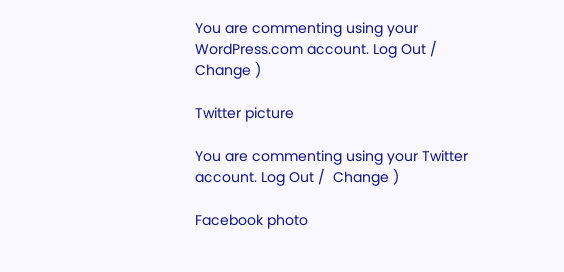You are commenting using your WordPress.com account. Log Out /  Change )

Twitter picture

You are commenting using your Twitter account. Log Out /  Change )

Facebook photo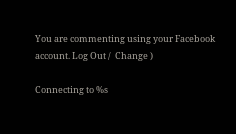You are commenting using your Facebook account. Log Out /  Change )

Connecting to %s